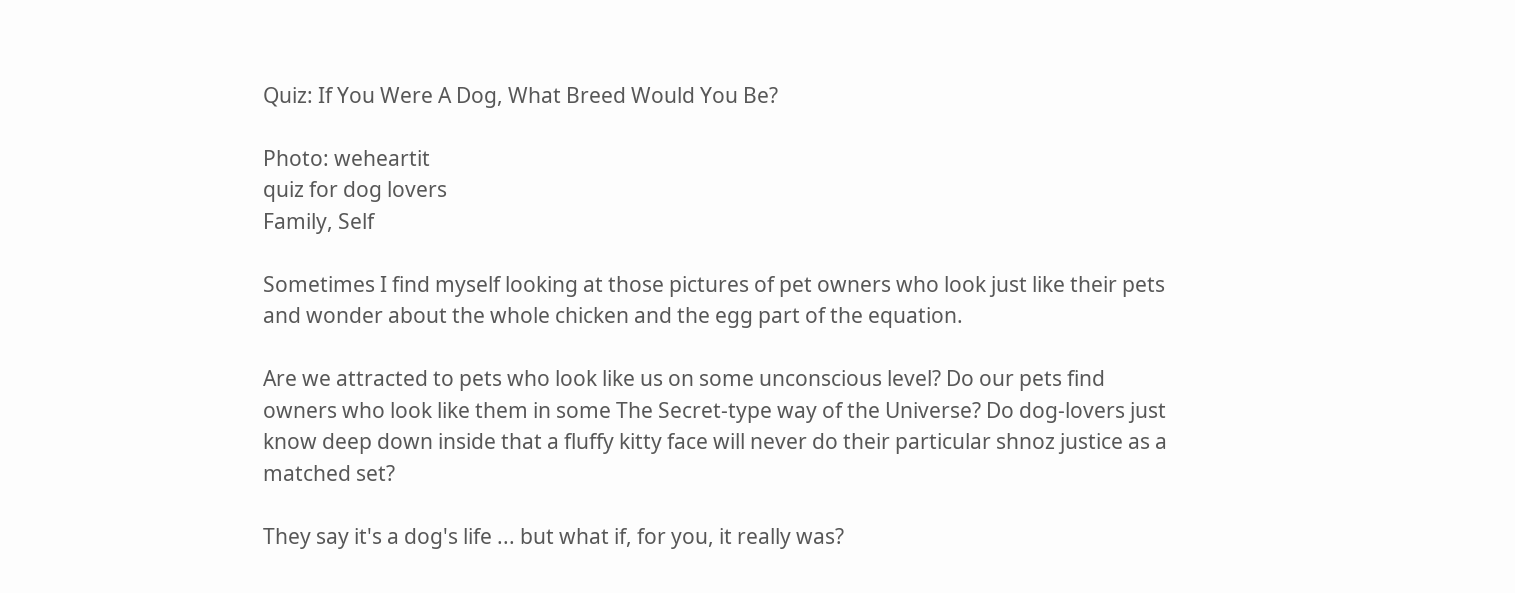Quiz: If You Were A Dog, What Breed Would You Be?

Photo: weheartit
quiz for dog lovers
Family, Self

Sometimes I find myself looking at those pictures of pet owners who look just like their pets and wonder about the whole chicken and the egg part of the equation.

Are we attracted to pets who look like us on some unconscious level? Do our pets find owners who look like them in some The Secret-type way of the Universe? Do dog-lovers just know deep down inside that a fluffy kitty face will never do their particular shnoz justice as a matched set?

They say it's a dog's life ... but what if, for you, it really was?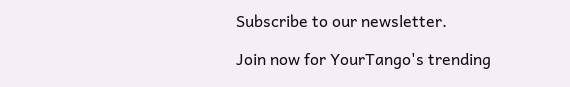Subscribe to our newsletter.

Join now for YourTango's trending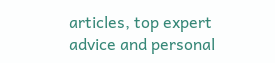articles, top expert advice and personal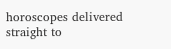horoscopes delivered straight to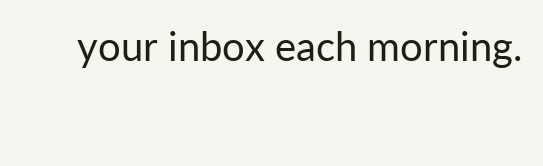your inbox each morning.